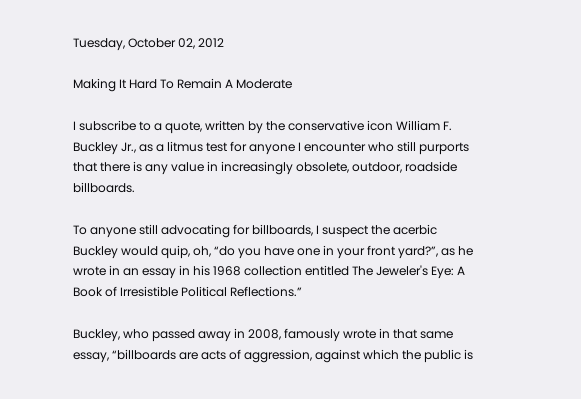Tuesday, October 02, 2012

Making It Hard To Remain A Moderate

I subscribe to a quote, written by the conservative icon William F. Buckley Jr., as a litmus test for anyone I encounter who still purports that there is any value in increasingly obsolete, outdoor, roadside billboards.

To anyone still advocating for billboards, I suspect the acerbic Buckley would quip, oh, “do you have one in your front yard?”, as he wrote in an essay in his 1968 collection entitled The Jeweler's Eye: A Book of Irresistible Political Reflections.”

Buckley, who passed away in 2008, famously wrote in that same essay, “billboards are acts of aggression, against which the public is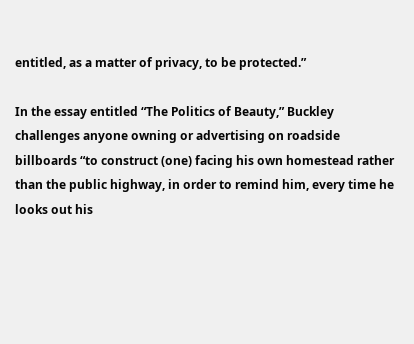entitled, as a matter of privacy, to be protected.”

In the essay entitled “The Politics of Beauty,” Buckley challenges anyone owning or advertising on roadside billboards “to construct (one) facing his own homestead rather than the public highway, in order to remind him, every time he looks out his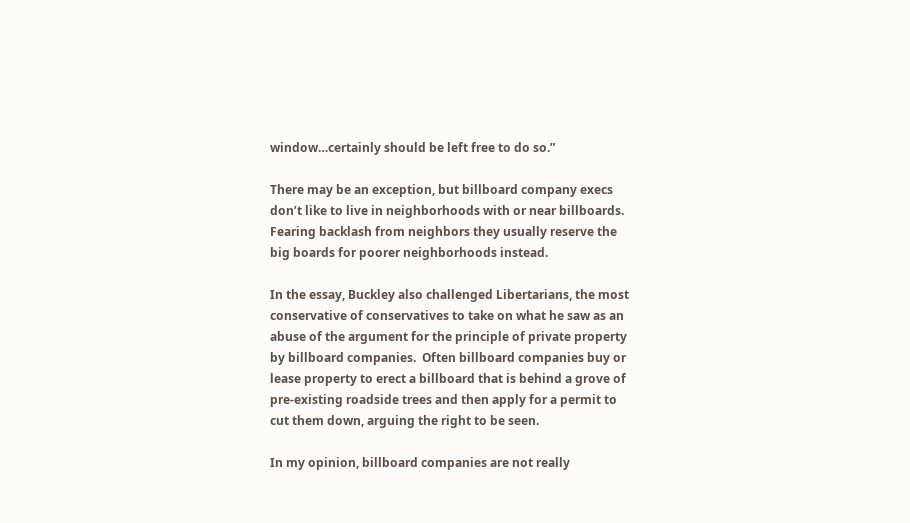window…certainly should be left free to do so.”

There may be an exception, but billboard company execs don’t like to live in neighborhoods with or near billboards.  Fearing backlash from neighbors they usually reserve the big boards for poorer neighborhoods instead.

In the essay, Buckley also challenged Libertarians, the most conservative of conservatives to take on what he saw as an abuse of the argument for the principle of private property by billboard companies.  Often billboard companies buy or lease property to erect a billboard that is behind a grove of pre-existing roadside trees and then apply for a permit to cut them down, arguing the right to be seen.

In my opinion, billboard companies are not really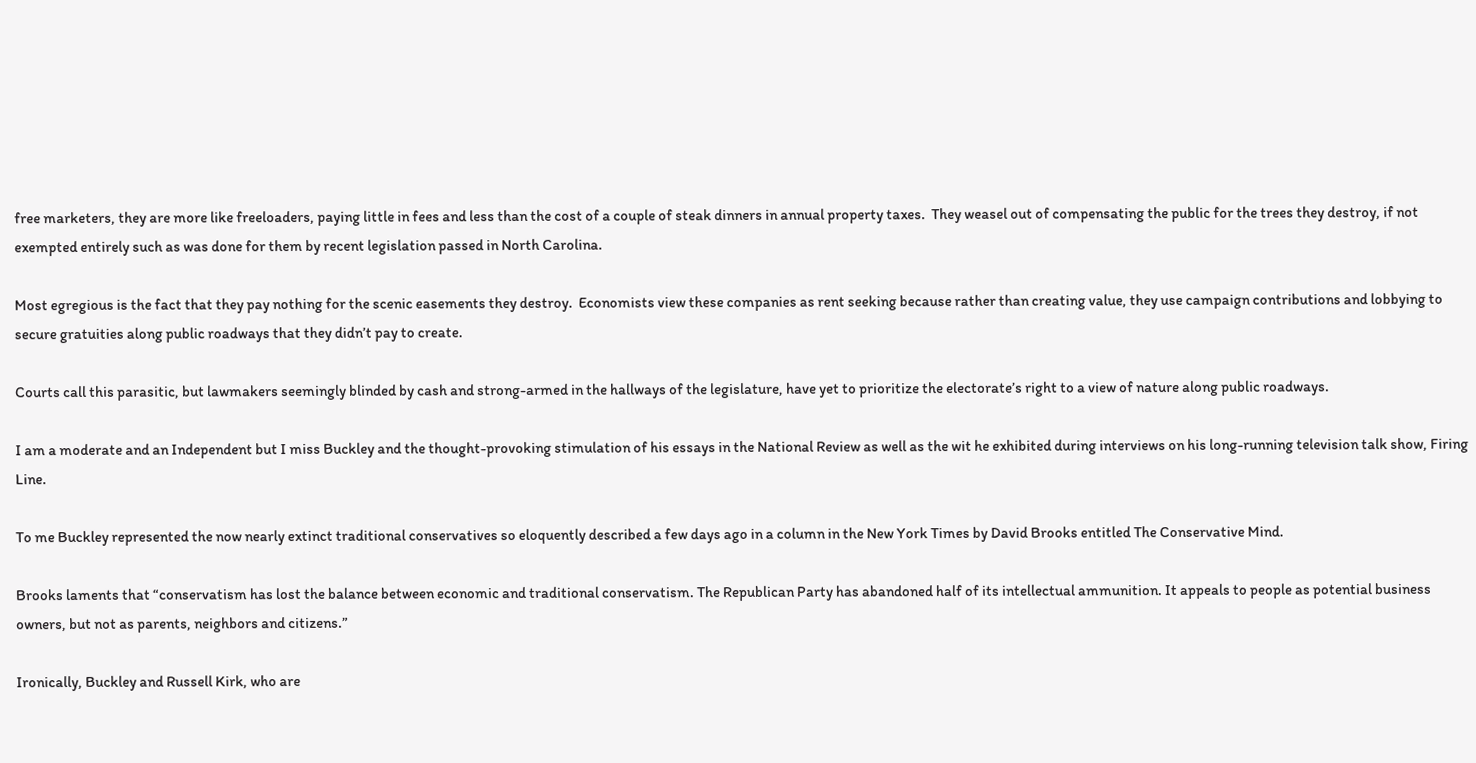free marketers, they are more like freeloaders, paying little in fees and less than the cost of a couple of steak dinners in annual property taxes.  They weasel out of compensating the public for the trees they destroy, if not exempted entirely such as was done for them by recent legislation passed in North Carolina.

Most egregious is the fact that they pay nothing for the scenic easements they destroy.  Economists view these companies as rent seeking because rather than creating value, they use campaign contributions and lobbying to secure gratuities along public roadways that they didn’t pay to create.

Courts call this parasitic, but lawmakers seemingly blinded by cash and strong-armed in the hallways of the legislature, have yet to prioritize the electorate’s right to a view of nature along public roadways.

I am a moderate and an Independent but I miss Buckley and the thought-provoking stimulation of his essays in the National Review as well as the wit he exhibited during interviews on his long-running television talk show, Firing Line.

To me Buckley represented the now nearly extinct traditional conservatives so eloquently described a few days ago in a column in the New York Times by David Brooks entitled The Conservative Mind.

Brooks laments that “conservatism has lost the balance between economic and traditional conservatism. The Republican Party has abandoned half of its intellectual ammunition. It appeals to people as potential business owners, but not as parents, neighbors and citizens.”

Ironically, Buckley and Russell Kirk, who are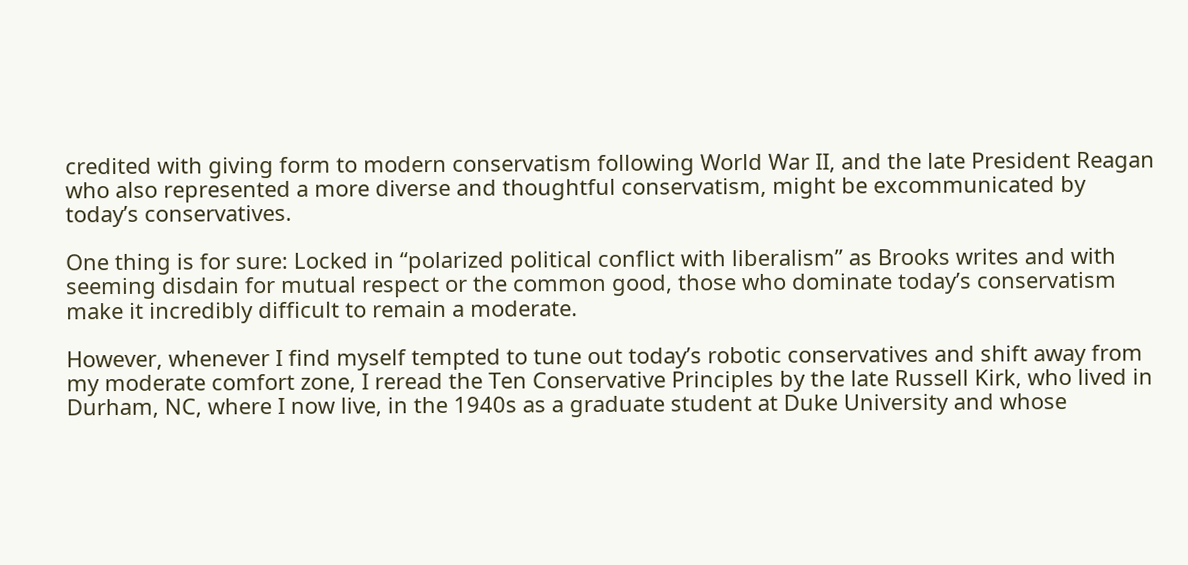credited with giving form to modern conservatism following World War II, and the late President Reagan who also represented a more diverse and thoughtful conservatism, might be excommunicated by today’s conservatives.

One thing is for sure: Locked in “polarized political conflict with liberalism” as Brooks writes and with seeming disdain for mutual respect or the common good, those who dominate today’s conservatism make it incredibly difficult to remain a moderate.

However, whenever I find myself tempted to tune out today’s robotic conservatives and shift away from my moderate comfort zone, I reread the Ten Conservative Principles by the late Russell Kirk, who lived in Durham, NC, where I now live, in the 1940s as a graduate student at Duke University and whose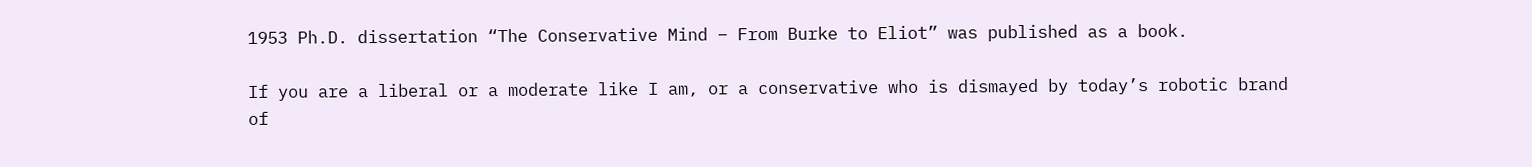1953 Ph.D. dissertation “The Conservative Mind – From Burke to Eliot” was published as a book.

If you are a liberal or a moderate like I am, or a conservative who is dismayed by today’s robotic brand of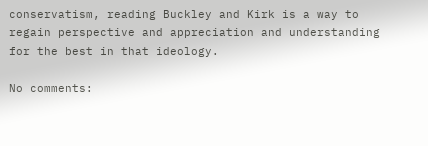conservatism, reading Buckley and Kirk is a way to regain perspective and appreciation and understanding for the best in that ideology.

No comments: